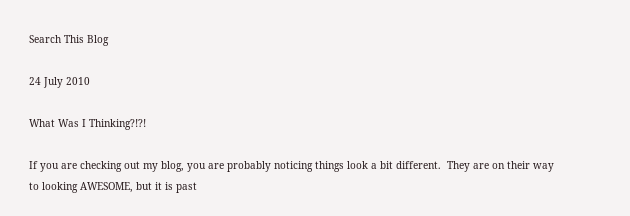Search This Blog

24 July 2010

What Was I Thinking?!?!

If you are checking out my blog, you are probably noticing things look a bit different.  They are on their way to looking AWESOME, but it is past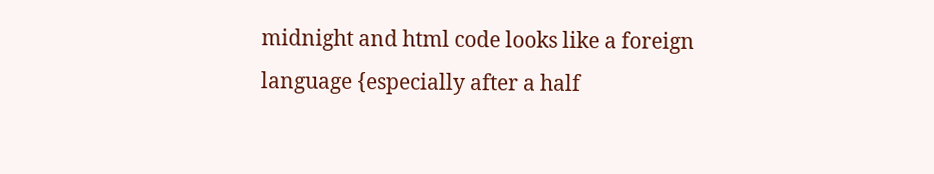midnight and html code looks like a foreign language {especially after a half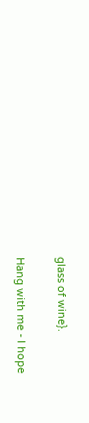glass of wine}.

Hang with me - I hope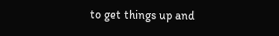to get things up and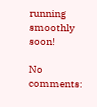running smoothly soon!

No comments: